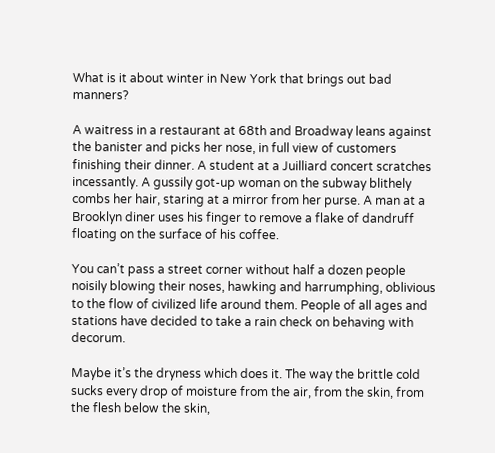What is it about winter in New York that brings out bad manners?

A waitress in a restaurant at 68th and Broadway leans against the banister and picks her nose, in full view of customers finishing their dinner. A student at a Juilliard concert scratches incessantly. A gussily got-up woman on the subway blithely combs her hair, staring at a mirror from her purse. A man at a Brooklyn diner uses his finger to remove a flake of dandruff floating on the surface of his coffee.

You can’t pass a street corner without half a dozen people noisily blowing their noses, hawking and harrumphing, oblivious to the flow of civilized life around them. People of all ages and stations have decided to take a rain check on behaving with decorum.

Maybe it’s the dryness which does it. The way the brittle cold sucks every drop of moisture from the air, from the skin, from the flesh below the skin,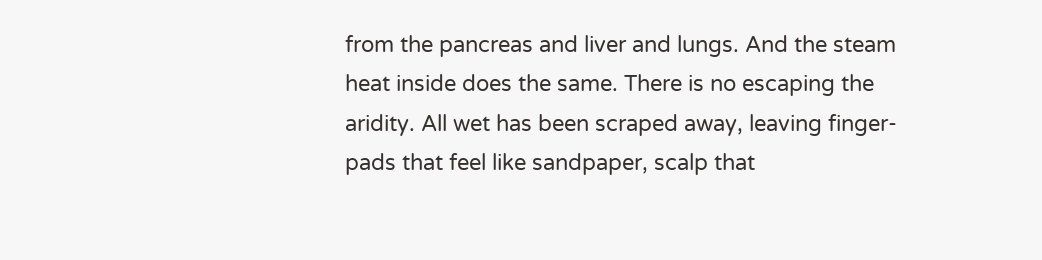from the pancreas and liver and lungs. And the steam heat inside does the same. There is no escaping the aridity. All wet has been scraped away, leaving finger-pads that feel like sandpaper, scalp that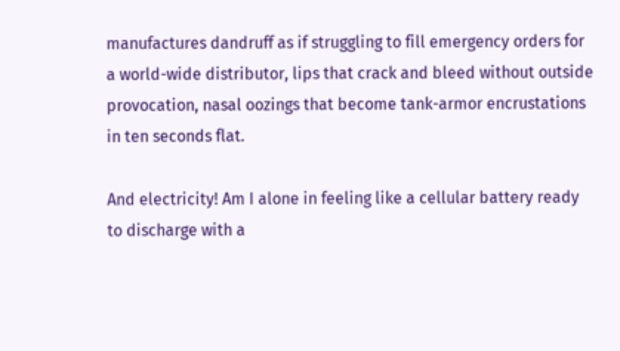manufactures dandruff as if struggling to fill emergency orders for a world-wide distributor, lips that crack and bleed without outside provocation, nasal oozings that become tank-armor encrustations in ten seconds flat.

And electricity! Am I alone in feeling like a cellular battery ready to discharge with a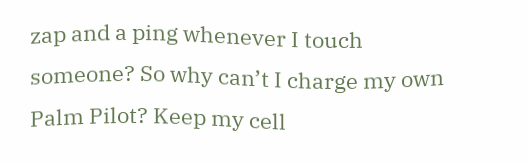zap and a ping whenever I touch someone? So why can’t I charge my own Palm Pilot? Keep my cell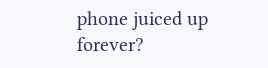phone juiced up forever?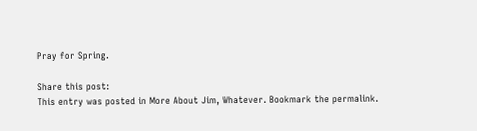Pray for Spring.

Share this post:
This entry was posted in More About Jim, Whatever. Bookmark the permalink.